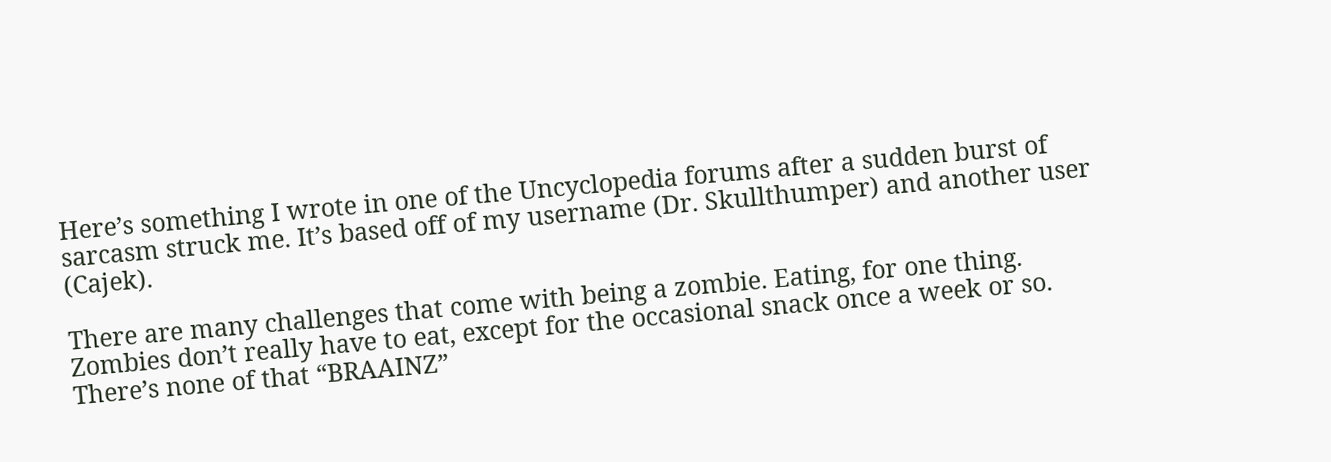Here’s something I wrote in one of the Uncyclopedia forums after a sudden burst of sarcasm struck me. It’s based off of my username (Dr. Skullthumper) and another user (Cajek).

There are many challenges that come with being a zombie. Eating, for one thing. Zombies don’t really have to eat, except for the occasional snack once a week or so. There’s none of that “BRAAINZ”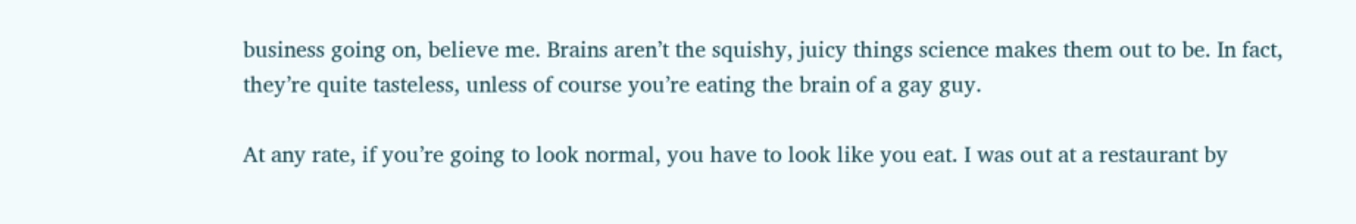business going on, believe me. Brains aren’t the squishy, juicy things science makes them out to be. In fact, they’re quite tasteless, unless of course you’re eating the brain of a gay guy.

At any rate, if you’re going to look normal, you have to look like you eat. I was out at a restaurant by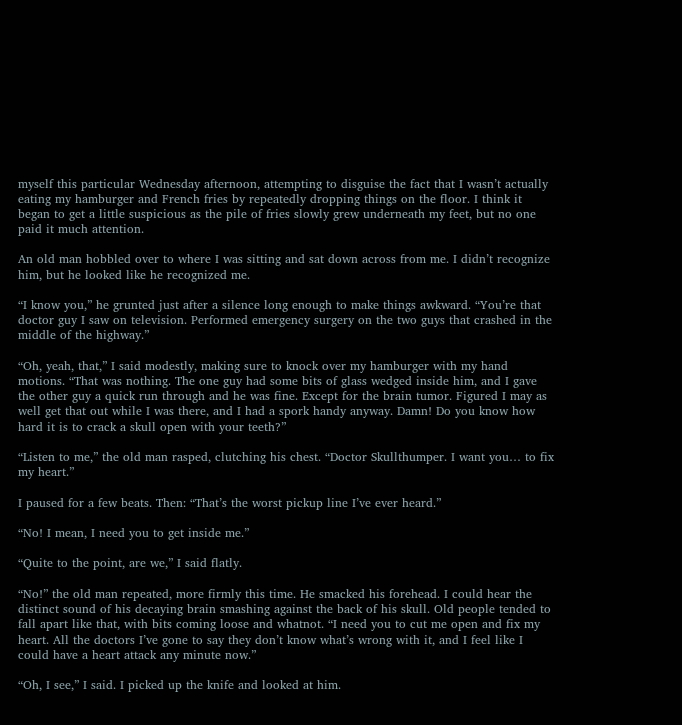myself this particular Wednesday afternoon, attempting to disguise the fact that I wasn’t actually eating my hamburger and French fries by repeatedly dropping things on the floor. I think it began to get a little suspicious as the pile of fries slowly grew underneath my feet, but no one paid it much attention.

An old man hobbled over to where I was sitting and sat down across from me. I didn’t recognize him, but he looked like he recognized me.

“I know you,” he grunted just after a silence long enough to make things awkward. “You’re that doctor guy I saw on television. Performed emergency surgery on the two guys that crashed in the middle of the highway.”

“Oh, yeah, that,” I said modestly, making sure to knock over my hamburger with my hand motions. “That was nothing. The one guy had some bits of glass wedged inside him, and I gave the other guy a quick run through and he was fine. Except for the brain tumor. Figured I may as well get that out while I was there, and I had a spork handy anyway. Damn! Do you know how hard it is to crack a skull open with your teeth?”

“Listen to me,” the old man rasped, clutching his chest. “Doctor Skullthumper. I want you… to fix my heart.”

I paused for a few beats. Then: “That’s the worst pickup line I’ve ever heard.”

“No! I mean, I need you to get inside me.”

“Quite to the point, are we,” I said flatly.

“No!” the old man repeated, more firmly this time. He smacked his forehead. I could hear the distinct sound of his decaying brain smashing against the back of his skull. Old people tended to fall apart like that, with bits coming loose and whatnot. “I need you to cut me open and fix my heart. All the doctors I’ve gone to say they don’t know what’s wrong with it, and I feel like I could have a heart attack any minute now.”

“Oh, I see,” I said. I picked up the knife and looked at him.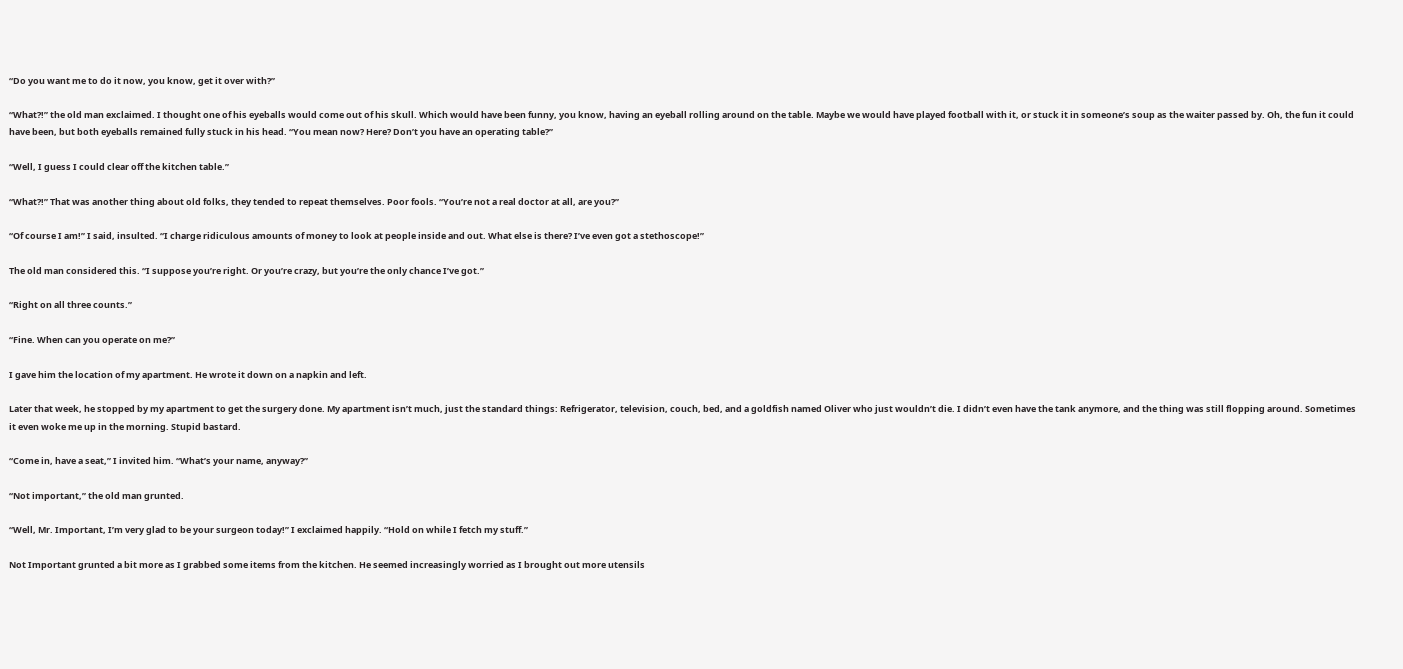“Do you want me to do it now, you know, get it over with?”

“What?!” the old man exclaimed. I thought one of his eyeballs would come out of his skull. Which would have been funny, you know, having an eyeball rolling around on the table. Maybe we would have played football with it, or stuck it in someone’s soup as the waiter passed by. Oh, the fun it could have been, but both eyeballs remained fully stuck in his head. “You mean now? Here? Don’t you have an operating table?”

“Well, I guess I could clear off the kitchen table.”

“What?!” That was another thing about old folks, they tended to repeat themselves. Poor fools. “You’re not a real doctor at all, are you?”

“Of course I am!” I said, insulted. “I charge ridiculous amounts of money to look at people inside and out. What else is there? I’ve even got a stethoscope!”

The old man considered this. “I suppose you’re right. Or you’re crazy, but you’re the only chance I’ve got.”

“Right on all three counts.”

“Fine. When can you operate on me?”

I gave him the location of my apartment. He wrote it down on a napkin and left.

Later that week, he stopped by my apartment to get the surgery done. My apartment isn’t much, just the standard things: Refrigerator, television, couch, bed, and a goldfish named Oliver who just wouldn’t die. I didn’t even have the tank anymore, and the thing was still flopping around. Sometimes it even woke me up in the morning. Stupid bastard.

“Come in, have a seat,” I invited him. “What’s your name, anyway?”

“Not important,” the old man grunted.

“Well, Mr. Important, I’m very glad to be your surgeon today!” I exclaimed happily. “Hold on while I fetch my stuff.”

Not Important grunted a bit more as I grabbed some items from the kitchen. He seemed increasingly worried as I brought out more utensils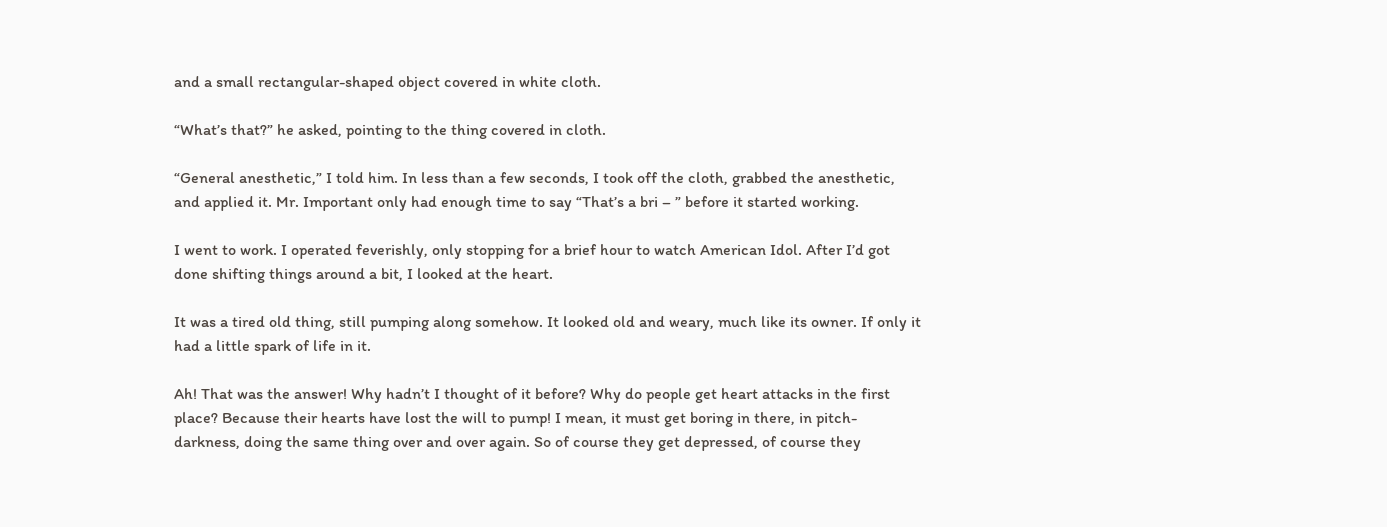and a small rectangular-shaped object covered in white cloth.

“What’s that?” he asked, pointing to the thing covered in cloth.

“General anesthetic,” I told him. In less than a few seconds, I took off the cloth, grabbed the anesthetic, and applied it. Mr. Important only had enough time to say “That’s a bri – ” before it started working.

I went to work. I operated feverishly, only stopping for a brief hour to watch American Idol. After I’d got done shifting things around a bit, I looked at the heart.

It was a tired old thing, still pumping along somehow. It looked old and weary, much like its owner. If only it had a little spark of life in it.

Ah! That was the answer! Why hadn’t I thought of it before? Why do people get heart attacks in the first place? Because their hearts have lost the will to pump! I mean, it must get boring in there, in pitch-darkness, doing the same thing over and over again. So of course they get depressed, of course they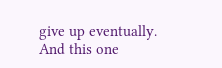give up eventually. And this one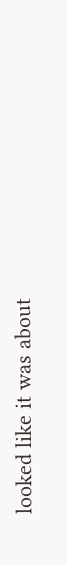looked like it was about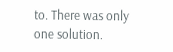to. There was only one solution.